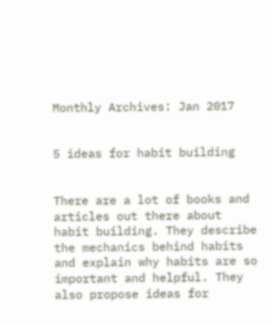Monthly Archives: Jan 2017


5 ideas for habit building


There are a lot of books and articles out there about habit building. They describe the mechanics behind habits and explain why habits are so important and helpful. They also propose ideas for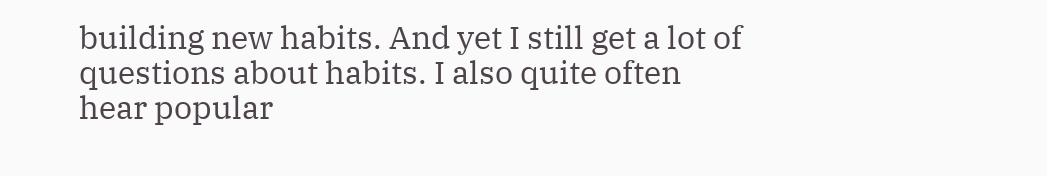building new habits. And yet I still get a lot of questions about habits. I also quite often hear popular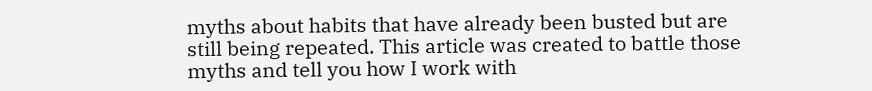myths about habits that have already been busted but are still being repeated. This article was created to battle those myths and tell you how I work with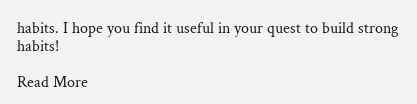habits. I hope you find it useful in your quest to build strong habits!

Read More